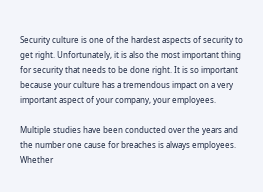Security culture is one of the hardest aspects of security to get right. Unfortunately, it is also the most important thing for security that needs to be done right. It is so important because your culture has a tremendous impact on a very important aspect of your company, your employees.

Multiple studies have been conducted over the years and the number one cause for breaches is always employees. Whether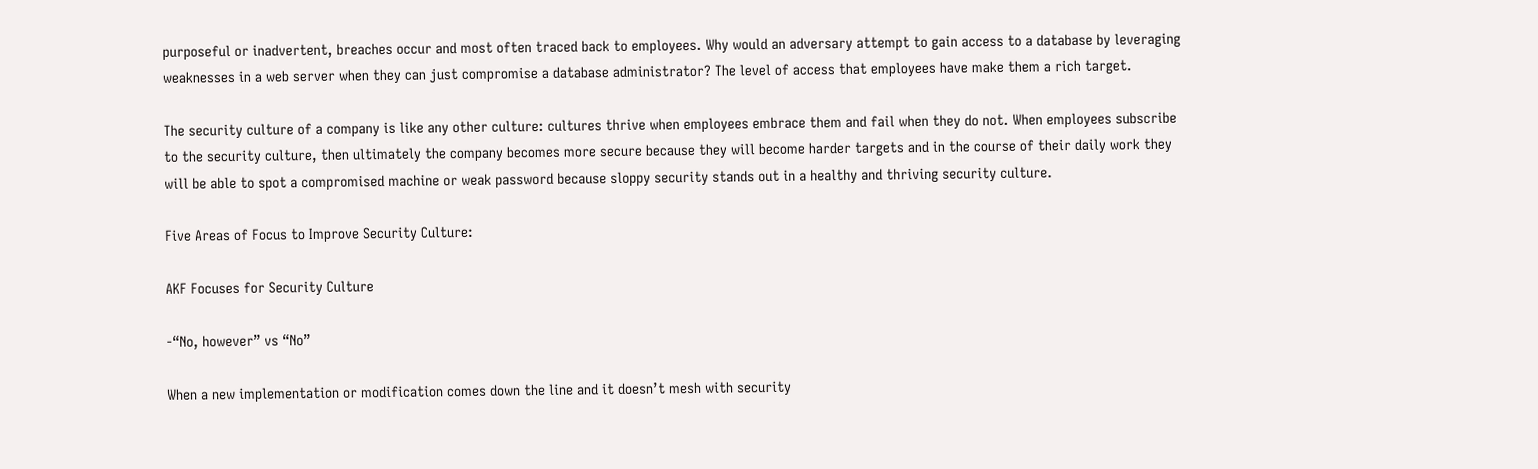purposeful or inadvertent, breaches occur and most often traced back to employees. Why would an adversary attempt to gain access to a database by leveraging weaknesses in a web server when they can just compromise a database administrator? The level of access that employees have make them a rich target.

The security culture of a company is like any other culture: cultures thrive when employees embrace them and fail when they do not. When employees subscribe to the security culture, then ultimately the company becomes more secure because they will become harder targets and in the course of their daily work they will be able to spot a compromised machine or weak password because sloppy security stands out in a healthy and thriving security culture.

Five Areas of Focus to Improve Security Culture:

AKF Focuses for Security Culture

-“No, however” vs “No”

When a new implementation or modification comes down the line and it doesn’t mesh with security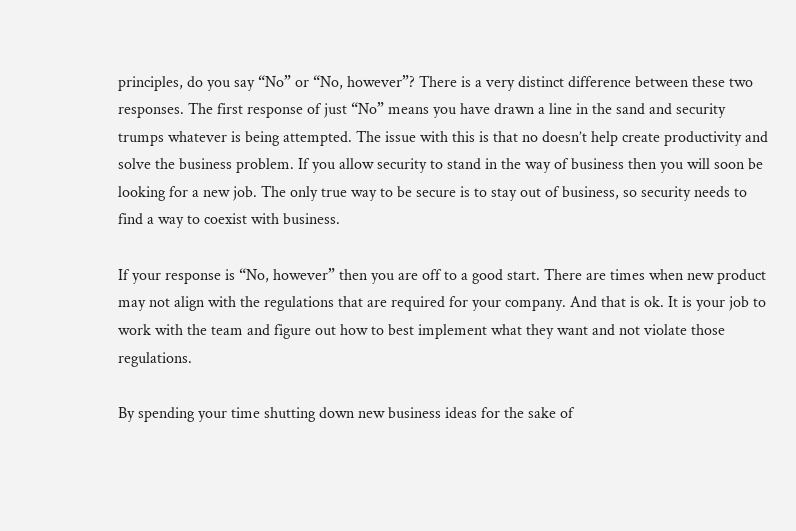principles, do you say “No” or “No, however”? There is a very distinct difference between these two responses. The first response of just “No” means you have drawn a line in the sand and security trumps whatever is being attempted. The issue with this is that no doesn’t help create productivity and solve the business problem. If you allow security to stand in the way of business then you will soon be looking for a new job. The only true way to be secure is to stay out of business, so security needs to find a way to coexist with business.

If your response is “No, however” then you are off to a good start. There are times when new product may not align with the regulations that are required for your company. And that is ok. It is your job to work with the team and figure out how to best implement what they want and not violate those regulations.

By spending your time shutting down new business ideas for the sake of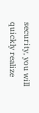security, you will quickly realize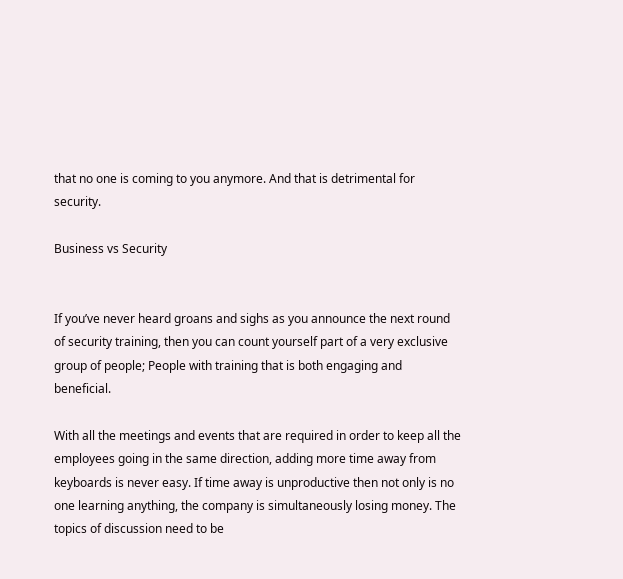that no one is coming to you anymore. And that is detrimental for security.

Business vs Security


If you’ve never heard groans and sighs as you announce the next round of security training, then you can count yourself part of a very exclusive group of people; People with training that is both engaging and beneficial.

With all the meetings and events that are required in order to keep all the employees going in the same direction, adding more time away from keyboards is never easy. If time away is unproductive then not only is no one learning anything, the company is simultaneously losing money. The topics of discussion need to be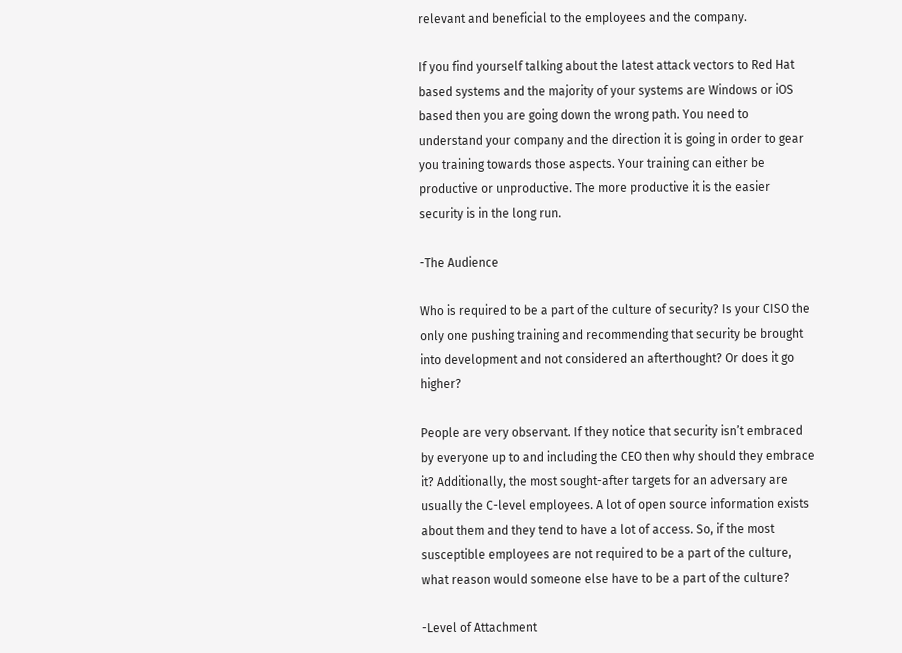relevant and beneficial to the employees and the company.

If you find yourself talking about the latest attack vectors to Red Hat based systems and the majority of your systems are Windows or iOS based then you are going down the wrong path. You need to understand your company and the direction it is going in order to gear you training towards those aspects. Your training can either be productive or unproductive. The more productive it is the easier security is in the long run.

-The Audience

Who is required to be a part of the culture of security? Is your CISO the only one pushing training and recommending that security be brought into development and not considered an afterthought? Or does it go higher?

People are very observant. If they notice that security isn’t embraced by everyone up to and including the CEO then why should they embrace it? Additionally, the most sought-after targets for an adversary are usually the C-level employees. A lot of open source information exists about them and they tend to have a lot of access. So, if the most susceptible employees are not required to be a part of the culture, what reason would someone else have to be a part of the culture?

-Level of Attachment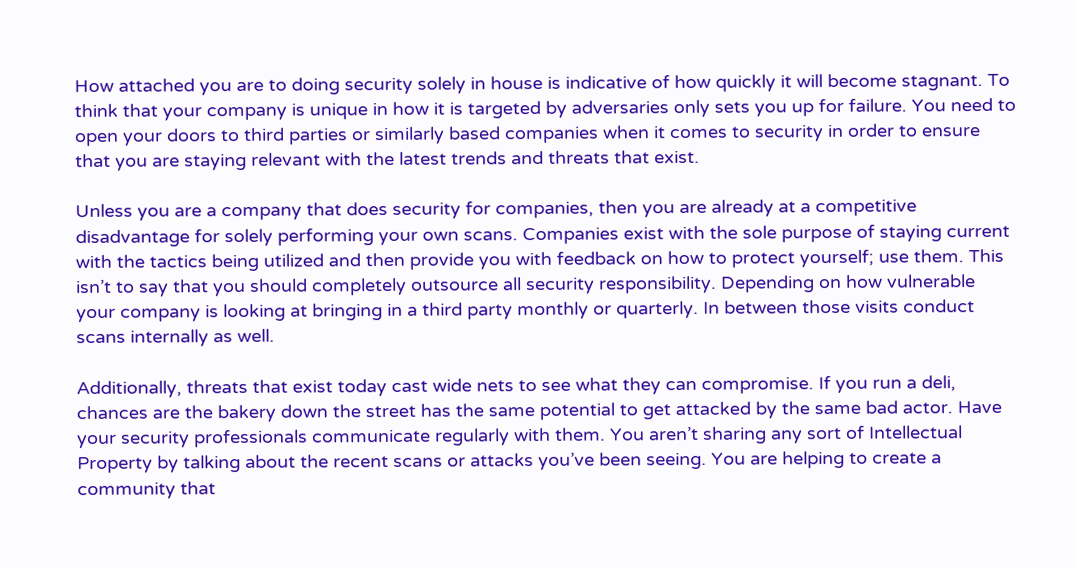How attached you are to doing security solely in house is indicative of how quickly it will become stagnant. To think that your company is unique in how it is targeted by adversaries only sets you up for failure. You need to open your doors to third parties or similarly based companies when it comes to security in order to ensure that you are staying relevant with the latest trends and threats that exist.

Unless you are a company that does security for companies, then you are already at a competitive disadvantage for solely performing your own scans. Companies exist with the sole purpose of staying current with the tactics being utilized and then provide you with feedback on how to protect yourself; use them. This isn’t to say that you should completely outsource all security responsibility. Depending on how vulnerable your company is looking at bringing in a third party monthly or quarterly. In between those visits conduct scans internally as well.

Additionally, threats that exist today cast wide nets to see what they can compromise. If you run a deli, chances are the bakery down the street has the same potential to get attacked by the same bad actor. Have your security professionals communicate regularly with them. You aren’t sharing any sort of Intellectual Property by talking about the recent scans or attacks you’ve been seeing. You are helping to create a community that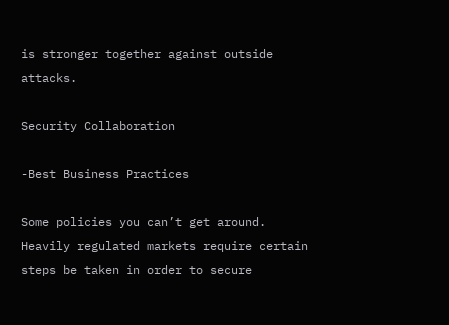is stronger together against outside attacks.

Security Collaboration

-Best Business Practices

Some policies you can’t get around. Heavily regulated markets require certain steps be taken in order to secure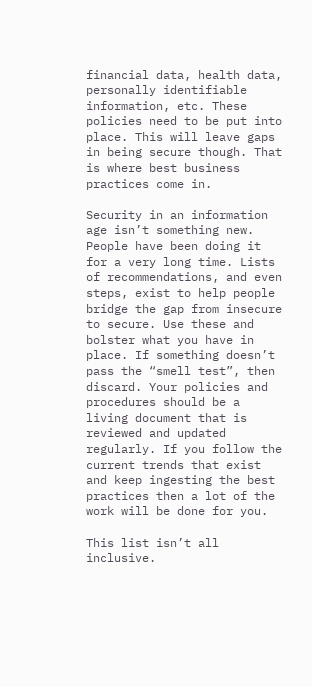financial data, health data, personally identifiable information, etc. These policies need to be put into place. This will leave gaps in being secure though. That is where best business practices come in.

Security in an information age isn’t something new. People have been doing it for a very long time. Lists of recommendations, and even steps, exist to help people bridge the gap from insecure to secure. Use these and bolster what you have in place. If something doesn’t pass the “smell test”, then discard. Your policies and procedures should be a living document that is reviewed and updated regularly. If you follow the current trends that exist and keep ingesting the best practices then a lot of the work will be done for you.

This list isn’t all inclusive.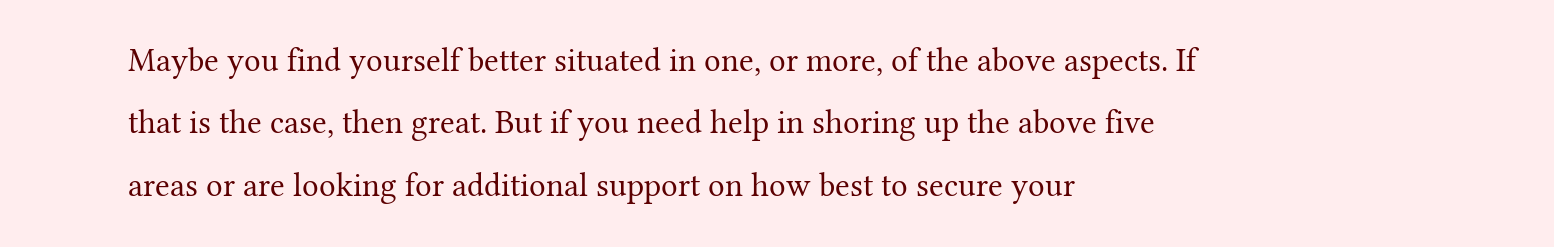Maybe you find yourself better situated in one, or more, of the above aspects. If that is the case, then great. But if you need help in shoring up the above five areas or are looking for additional support on how best to secure your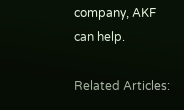company, AKF can help.

Related Articles: